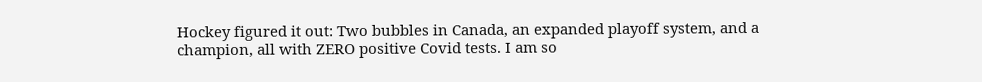Hockey figured it out: Two bubbles in Canada, an expanded playoff system, and a champion, all with ZERO positive Covid tests. I am so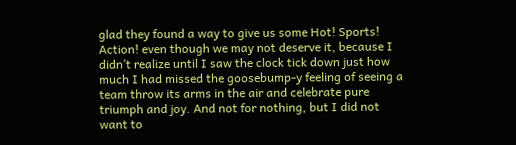glad they found a way to give us some Hot! Sports! Action! even though we may not deserve it, because I didn’t realize until I saw the clock tick down just how much I had missed the goosebump-y feeling of seeing a team throw its arms in the air and celebrate pure triumph and joy. And not for nothing, but I did not want to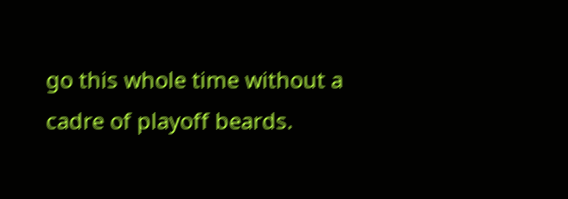go this whole time without a cadre of playoff beards.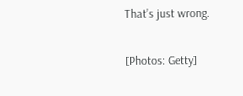That’s just wrong.

[Photos: Getty]